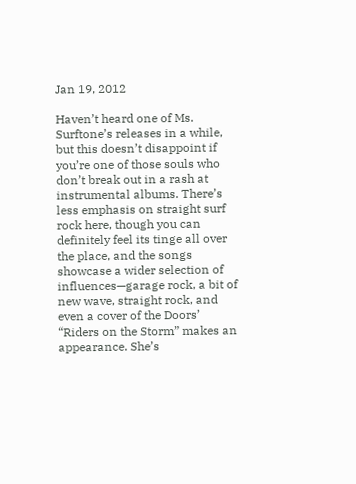Jan 19, 2012

Haven’t heard one of Ms. Surftone’s releases in a while, but this doesn’t disappoint if you’re one of those souls who don’t break out in a rash at instrumental albums. There’s less emphasis on straight surf rock here, though you can definitely feel its tinge all over the place, and the songs showcase a wider selection of influences—garage rock, a bit of new wave, straight rock, and even a cover of the Doors’ “Riders on the Storm” makes an appearance. She’s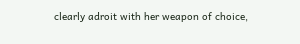clearly adroit with her weapon of choice,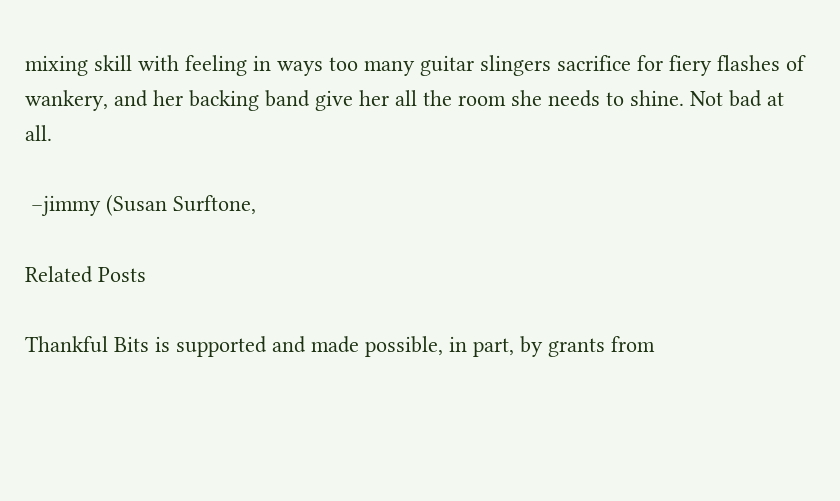mixing skill with feeling in ways too many guitar slingers sacrifice for fiery flashes of wankery, and her backing band give her all the room she needs to shine. Not bad at all.

 –jimmy (Susan Surftone,

Related Posts

Thankful Bits is supported and made possible, in part, by grants from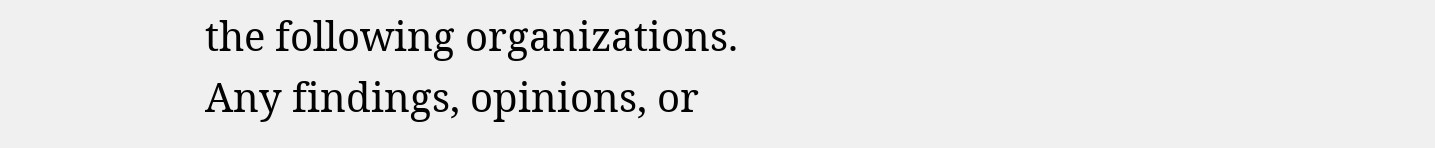the following organizations.
Any findings, opinions, or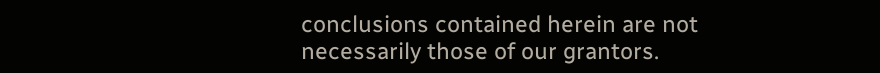conclusions contained herein are not necessarily those of our grantors.